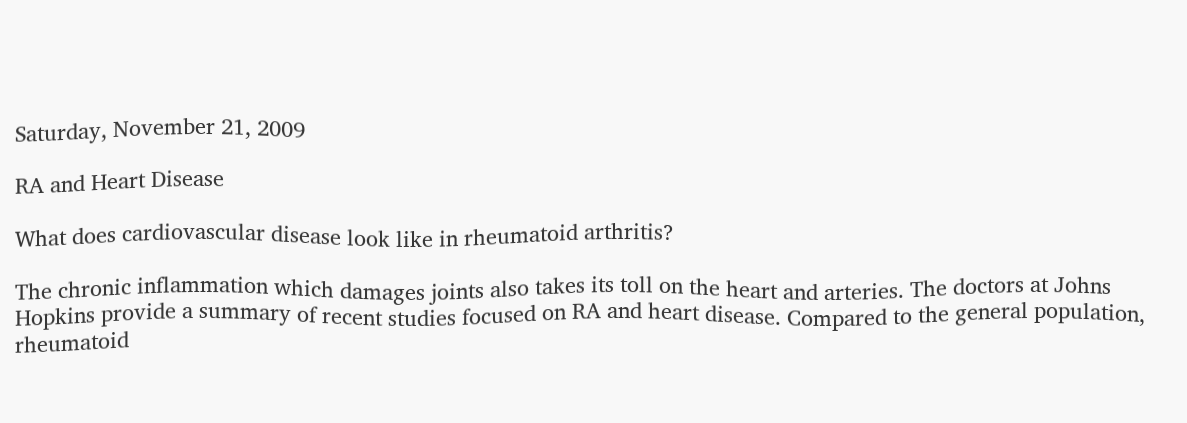Saturday, November 21, 2009

RA and Heart Disease

What does cardiovascular disease look like in rheumatoid arthritis?

The chronic inflammation which damages joints also takes its toll on the heart and arteries. The doctors at Johns Hopkins provide a summary of recent studies focused on RA and heart disease. Compared to the general population, rheumatoid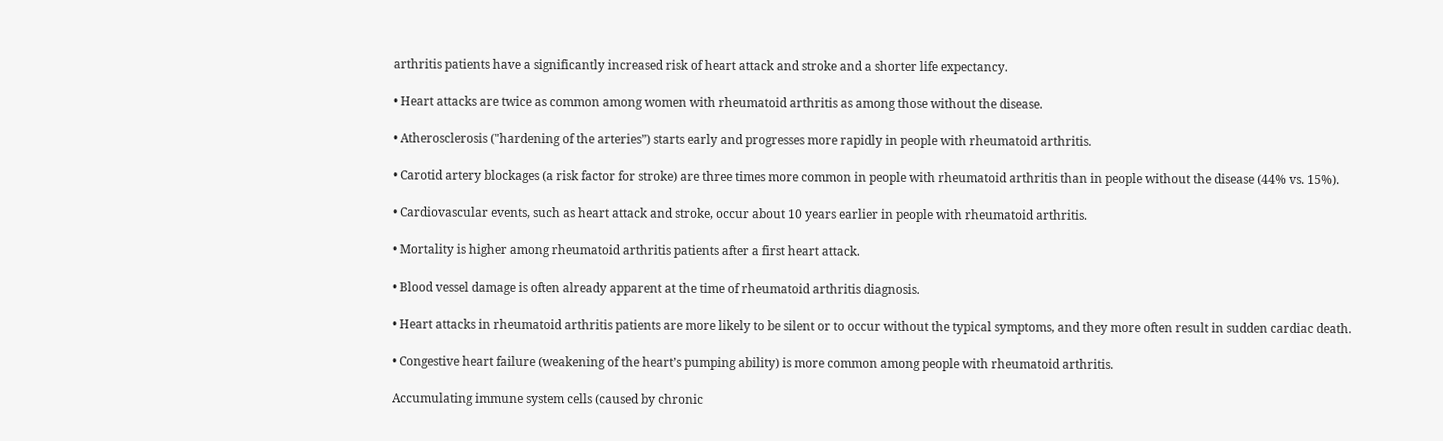arthritis patients have a significantly increased risk of heart attack and stroke and a shorter life expectancy.

• Heart attacks are twice as common among women with rheumatoid arthritis as among those without the disease.

• Atherosclerosis ("hardening of the arteries”) starts early and progresses more rapidly in people with rheumatoid arthritis.

• Carotid artery blockages (a risk factor for stroke) are three times more common in people with rheumatoid arthritis than in people without the disease (44% vs. 15%).

• Cardiovascular events, such as heart attack and stroke, occur about 10 years earlier in people with rheumatoid arthritis.

• Mortality is higher among rheumatoid arthritis patients after a first heart attack.

• Blood vessel damage is often already apparent at the time of rheumatoid arthritis diagnosis.

• Heart attacks in rheumatoid arthritis patients are more likely to be silent or to occur without the typical symptoms, and they more often result in sudden cardiac death.

• Congestive heart failure (weakening of the heart’s pumping ability) is more common among people with rheumatoid arthritis.

Accumulating immune system cells (caused by chronic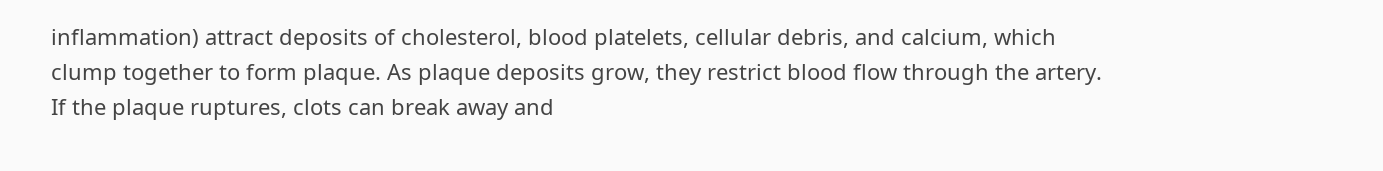inflammation) attract deposits of cholesterol, blood platelets, cellular debris, and calcium, which clump together to form plaque. As plaque deposits grow, they restrict blood flow through the artery. If the plaque ruptures, clots can break away and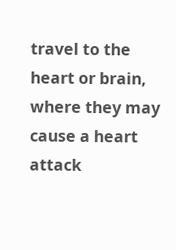travel to the heart or brain, where they may cause a heart attack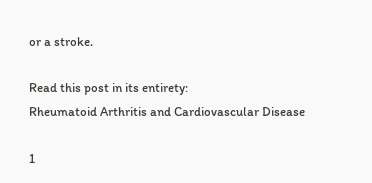or a stroke.

Read this post in its entirety:
Rheumatoid Arthritis and Cardiovascular Disease

1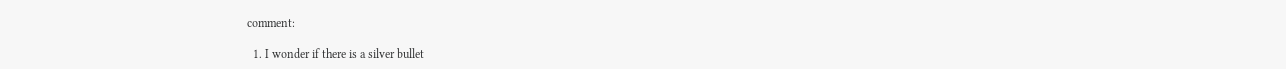comment:

  1. I wonder if there is a silver bullet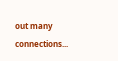out many connections...